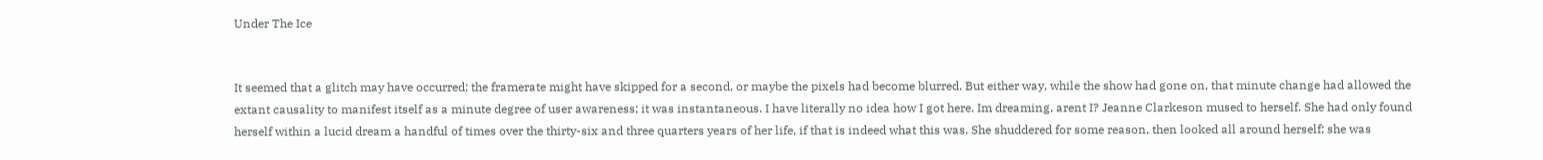Under The Ice


It seemed that a glitch may have occurred; the framerate might have skipped for a second, or maybe the pixels had become blurred. But either way, while the show had gone on, that minute change had allowed the extant causality to manifest itself as a minute degree of user awareness; it was instantaneous. I have literally no idea how I got here. Im dreaming, arent I? Jeanne Clarkeson mused to herself. She had only found herself within a lucid dream a handful of times over the thirty-six and three quarters years of her life, if that is indeed what this was. She shuddered for some reason, then looked all around herself; she was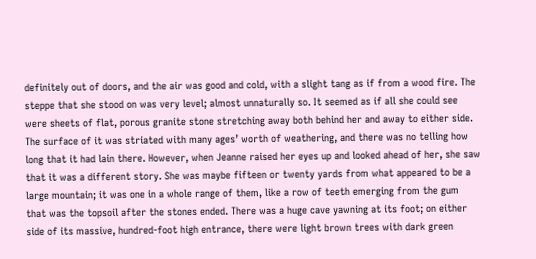definitely out of doors, and the air was good and cold, with a slight tang as if from a wood fire. The steppe that she stood on was very level; almost unnaturally so. It seemed as if all she could see were sheets of flat, porous granite stone stretching away both behind her and away to either side. The surface of it was striated with many ages’ worth of weathering, and there was no telling how long that it had lain there. However, when Jeanne raised her eyes up and looked ahead of her, she saw that it was a different story. She was maybe fifteen or twenty yards from what appeared to be a large mountain; it was one in a whole range of them, like a row of teeth emerging from the gum that was the topsoil after the stones ended. There was a huge cave yawning at its foot; on either side of its massive, hundred-foot high entrance, there were light brown trees with dark green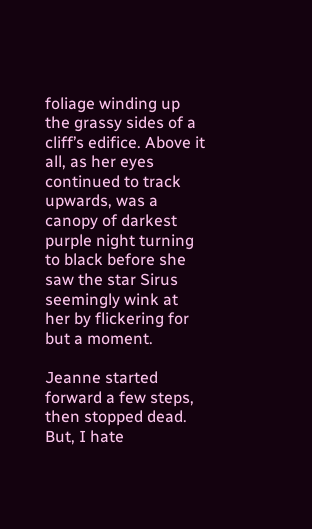foliage winding up the grassy sides of a cliff’s edifice. Above it all, as her eyes continued to track upwards, was a canopy of darkest purple night turning to black before she saw the star Sirus seemingly wink at her by flickering for but a moment.

Jeanne started forward a few steps, then stopped dead. But, I hate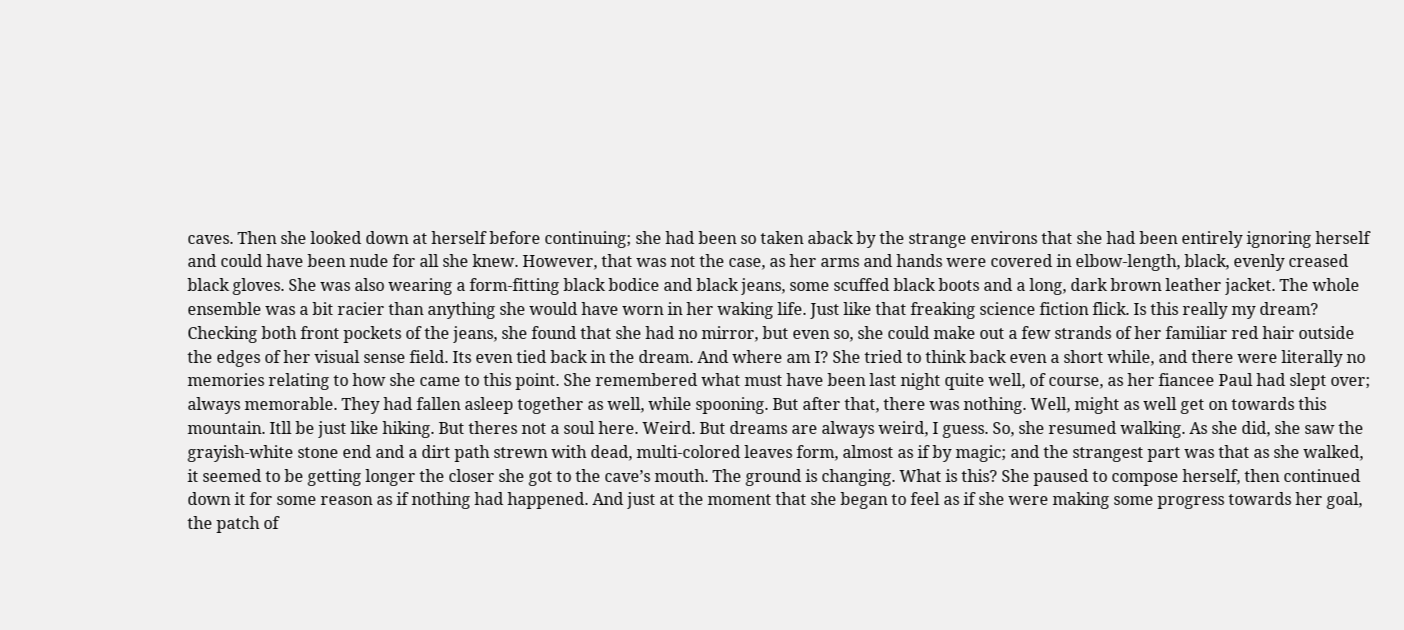caves. Then she looked down at herself before continuing; she had been so taken aback by the strange environs that she had been entirely ignoring herself and could have been nude for all she knew. However, that was not the case, as her arms and hands were covered in elbow-length, black, evenly creased black gloves. She was also wearing a form-fitting black bodice and black jeans, some scuffed black boots and a long, dark brown leather jacket. The whole ensemble was a bit racier than anything she would have worn in her waking life. Just like that freaking science fiction flick. Is this really my dream? Checking both front pockets of the jeans, she found that she had no mirror, but even so, she could make out a few strands of her familiar red hair outside the edges of her visual sense field. Its even tied back in the dream. And where am I? She tried to think back even a short while, and there were literally no memories relating to how she came to this point. She remembered what must have been last night quite well, of course, as her fiancee Paul had slept over; always memorable. They had fallen asleep together as well, while spooning. But after that, there was nothing. Well, might as well get on towards this mountain. Itll be just like hiking. But theres not a soul here. Weird. But dreams are always weird, I guess. So, she resumed walking. As she did, she saw the grayish-white stone end and a dirt path strewn with dead, multi-colored leaves form, almost as if by magic; and the strangest part was that as she walked, it seemed to be getting longer the closer she got to the cave’s mouth. The ground is changing. What is this? She paused to compose herself, then continued down it for some reason as if nothing had happened. And just at the moment that she began to feel as if she were making some progress towards her goal, the patch of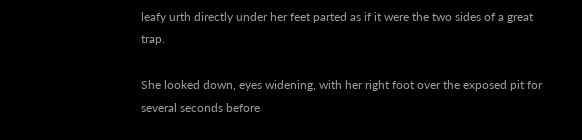leafy urth directly under her feet parted as if it were the two sides of a great trap.

She looked down, eyes widening, with her right foot over the exposed pit for several seconds before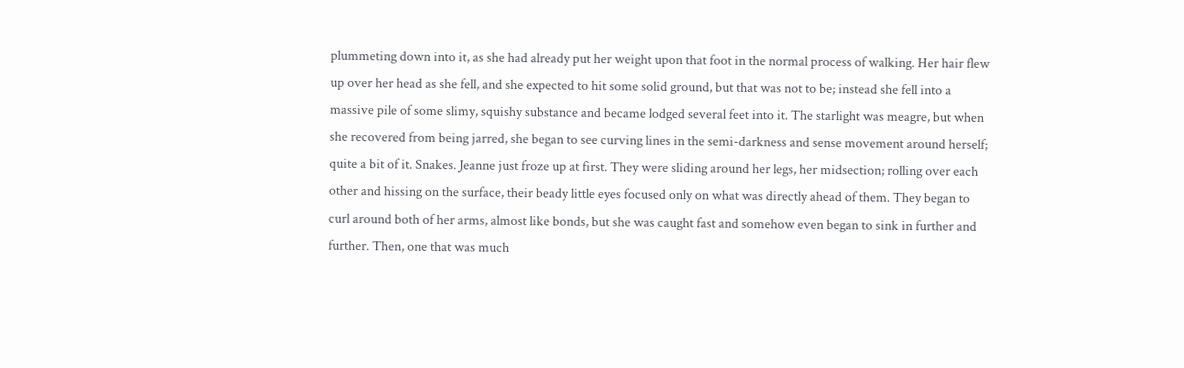plummeting down into it, as she had already put her weight upon that foot in the normal process of walking. Her hair flew up over her head as she fell, and she expected to hit some solid ground, but that was not to be; instead she fell into a massive pile of some slimy, squishy substance and became lodged several feet into it. The starlight was meagre, but when she recovered from being jarred, she began to see curving lines in the semi-darkness and sense movement around herself; quite a bit of it. Snakes. Jeanne just froze up at first. They were sliding around her legs, her midsection; rolling over each other and hissing on the surface, their beady little eyes focused only on what was directly ahead of them. They began to curl around both of her arms, almost like bonds, but she was caught fast and somehow even began to sink in further and further. Then, one that was much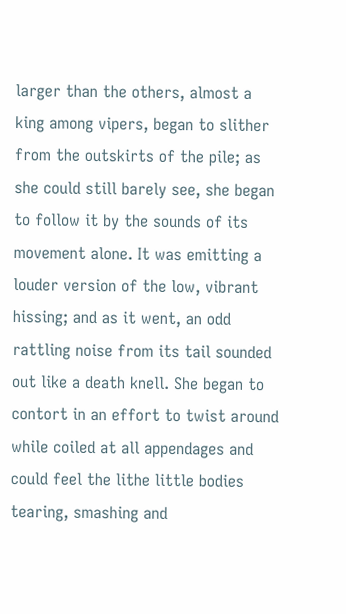larger than the others, almost a king among vipers, began to slither from the outskirts of the pile; as she could still barely see, she began to follow it by the sounds of its movement alone. It was emitting a louder version of the low, vibrant hissing; and as it went, an odd rattling noise from its tail sounded out like a death knell. She began to contort in an effort to twist around while coiled at all appendages and could feel the lithe little bodies tearing, smashing and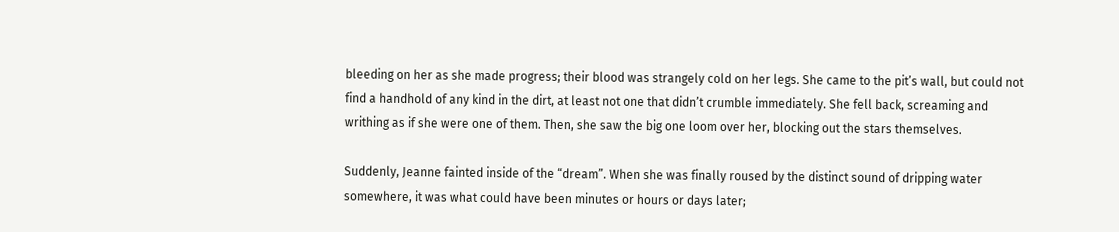bleeding on her as she made progress; their blood was strangely cold on her legs. She came to the pit’s wall, but could not find a handhold of any kind in the dirt, at least not one that didn’t crumble immediately. She fell back, screaming and writhing as if she were one of them. Then, she saw the big one loom over her, blocking out the stars themselves.

Suddenly, Jeanne fainted inside of the “dream”. When she was finally roused by the distinct sound of dripping water somewhere, it was what could have been minutes or hours or days later;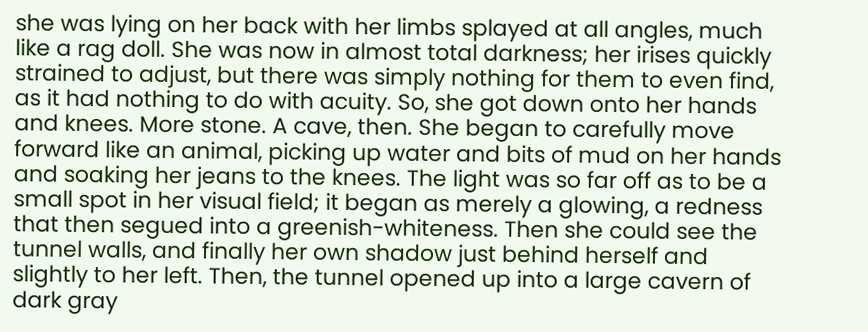she was lying on her back with her limbs splayed at all angles, much like a rag doll. She was now in almost total darkness; her irises quickly strained to adjust, but there was simply nothing for them to even find, as it had nothing to do with acuity. So, she got down onto her hands and knees. More stone. A cave, then. She began to carefully move forward like an animal, picking up water and bits of mud on her hands and soaking her jeans to the knees. The light was so far off as to be a small spot in her visual field; it began as merely a glowing, a redness that then segued into a greenish-whiteness. Then she could see the tunnel walls, and finally her own shadow just behind herself and slightly to her left. Then, the tunnel opened up into a large cavern of dark gray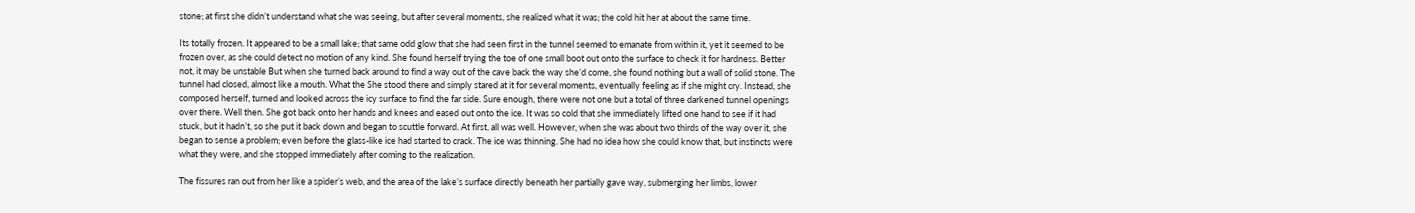stone; at first she didn’t understand what she was seeing, but after several moments, she realized what it was; the cold hit her at about the same time.

Its totally frozen. It appeared to be a small lake; that same odd glow that she had seen first in the tunnel seemed to emanate from within it, yet it seemed to be frozen over, as she could detect no motion of any kind. She found herself trying the toe of one small boot out onto the surface to check it for hardness. Better not, it may be unstable But when she turned back around to find a way out of the cave back the way she’d come, she found nothing but a wall of solid stone. The tunnel had closed, almost like a mouth. What the She stood there and simply stared at it for several moments, eventually feeling as if she might cry. Instead, she composed herself, turned and looked across the icy surface to find the far side. Sure enough, there were not one but a total of three darkened tunnel openings over there. Well then. She got back onto her hands and knees and eased out onto the ice. It was so cold that she immediately lifted one hand to see if it had stuck, but it hadn’t, so she put it back down and began to scuttle forward. At first, all was well. However, when she was about two thirds of the way over it, she began to sense a problem; even before the glass-like ice had started to crack. The ice was thinning. She had no idea how she could know that, but instincts were what they were, and she stopped immediately after coming to the realization.

The fissures ran out from her like a spider’s web, and the area of the lake’s surface directly beneath her partially gave way, submerging her limbs, lower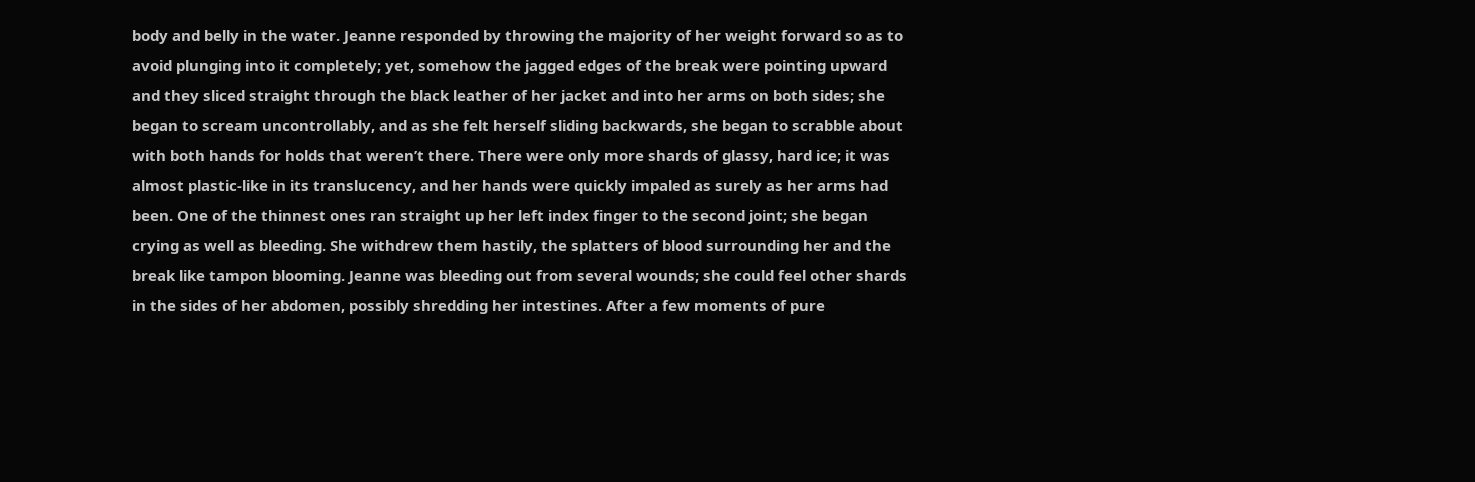body and belly in the water. Jeanne responded by throwing the majority of her weight forward so as to avoid plunging into it completely; yet, somehow the jagged edges of the break were pointing upward and they sliced straight through the black leather of her jacket and into her arms on both sides; she began to scream uncontrollably, and as she felt herself sliding backwards, she began to scrabble about with both hands for holds that weren’t there. There were only more shards of glassy, hard ice; it was almost plastic-like in its translucency, and her hands were quickly impaled as surely as her arms had been. One of the thinnest ones ran straight up her left index finger to the second joint; she began crying as well as bleeding. She withdrew them hastily, the splatters of blood surrounding her and the break like tampon blooming. Jeanne was bleeding out from several wounds; she could feel other shards in the sides of her abdomen, possibly shredding her intestines. After a few moments of pure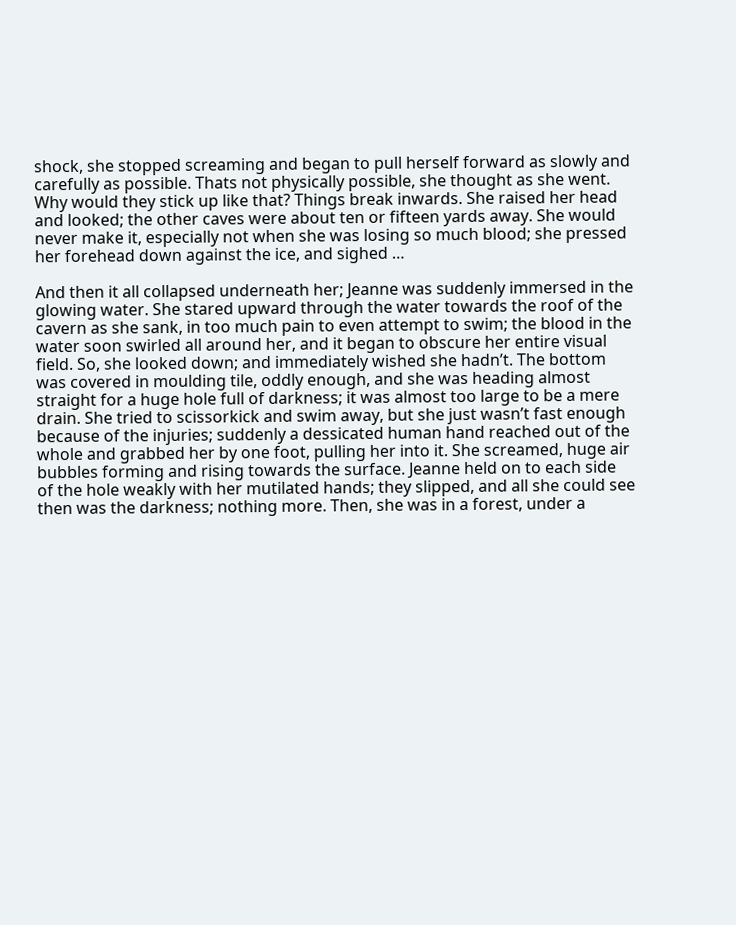shock, she stopped screaming and began to pull herself forward as slowly and carefully as possible. Thats not physically possible, she thought as she went. Why would they stick up like that? Things break inwards. She raised her head and looked; the other caves were about ten or fifteen yards away. She would never make it, especially not when she was losing so much blood; she pressed her forehead down against the ice, and sighed …

And then it all collapsed underneath her; Jeanne was suddenly immersed in the glowing water. She stared upward through the water towards the roof of the cavern as she sank, in too much pain to even attempt to swim; the blood in the water soon swirled all around her, and it began to obscure her entire visual field. So, she looked down; and immediately wished she hadn’t. The bottom was covered in moulding tile, oddly enough, and she was heading almost straight for a huge hole full of darkness; it was almost too large to be a mere drain. She tried to scissorkick and swim away, but she just wasn’t fast enough because of the injuries; suddenly a dessicated human hand reached out of the whole and grabbed her by one foot, pulling her into it. She screamed, huge air bubbles forming and rising towards the surface. Jeanne held on to each side of the hole weakly with her mutilated hands; they slipped, and all she could see then was the darkness; nothing more. Then, she was in a forest, under a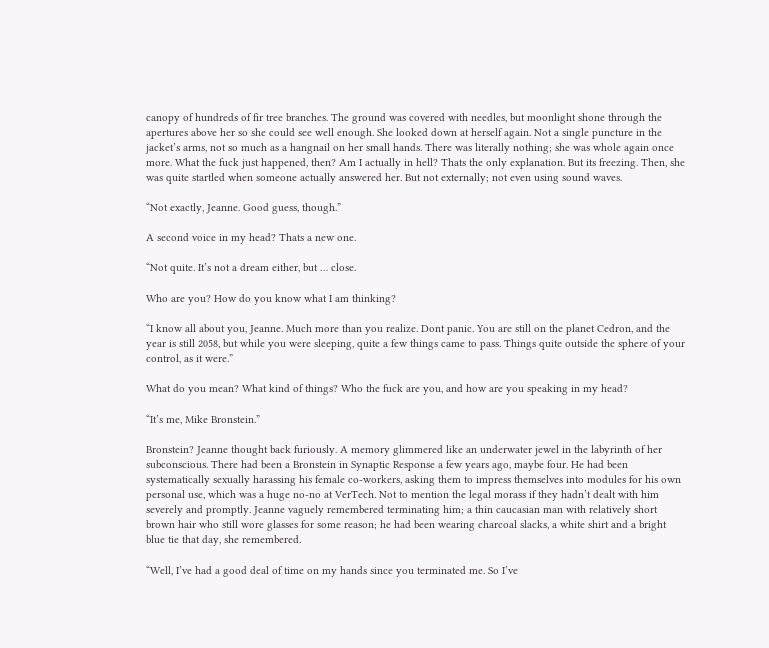canopy of hundreds of fir tree branches. The ground was covered with needles, but moonlight shone through the apertures above her so she could see well enough. She looked down at herself again. Not a single puncture in the jacket’s arms, not so much as a hangnail on her small hands. There was literally nothing; she was whole again once more. What the fuck just happened, then? Am I actually in hell? Thats the only explanation. But its freezing. Then, she was quite startled when someone actually answered her. But not externally; not even using sound waves.

“Not exactly, Jeanne. Good guess, though.”

A second voice in my head? Thats a new one.

“Not quite. It’s not a dream either, but … close.

Who are you? How do you know what I am thinking?

“I know all about you, Jeanne. Much more than you realize. Dont panic. You are still on the planet Cedron, and the year is still 2058, but while you were sleeping, quite a few things came to pass. Things quite outside the sphere of your control, as it were.”

What do you mean? What kind of things? Who the fuck are you, and how are you speaking in my head?

“It’s me, Mike Bronstein.”

Bronstein? Jeanne thought back furiously. A memory glimmered like an underwater jewel in the labyrinth of her subconscious. There had been a Bronstein in Synaptic Response a few years ago, maybe four. He had been systematically sexually harassing his female co-workers, asking them to impress themselves into modules for his own personal use, which was a huge no-no at VerTech. Not to mention the legal morass if they hadn’t dealt with him severely and promptly. Jeanne vaguely remembered terminating him; a thin caucasian man with relatively short brown hair who still wore glasses for some reason; he had been wearing charcoal slacks, a white shirt and a bright blue tie that day, she remembered.

“Well, I’ve had a good deal of time on my hands since you terminated me. So I’ve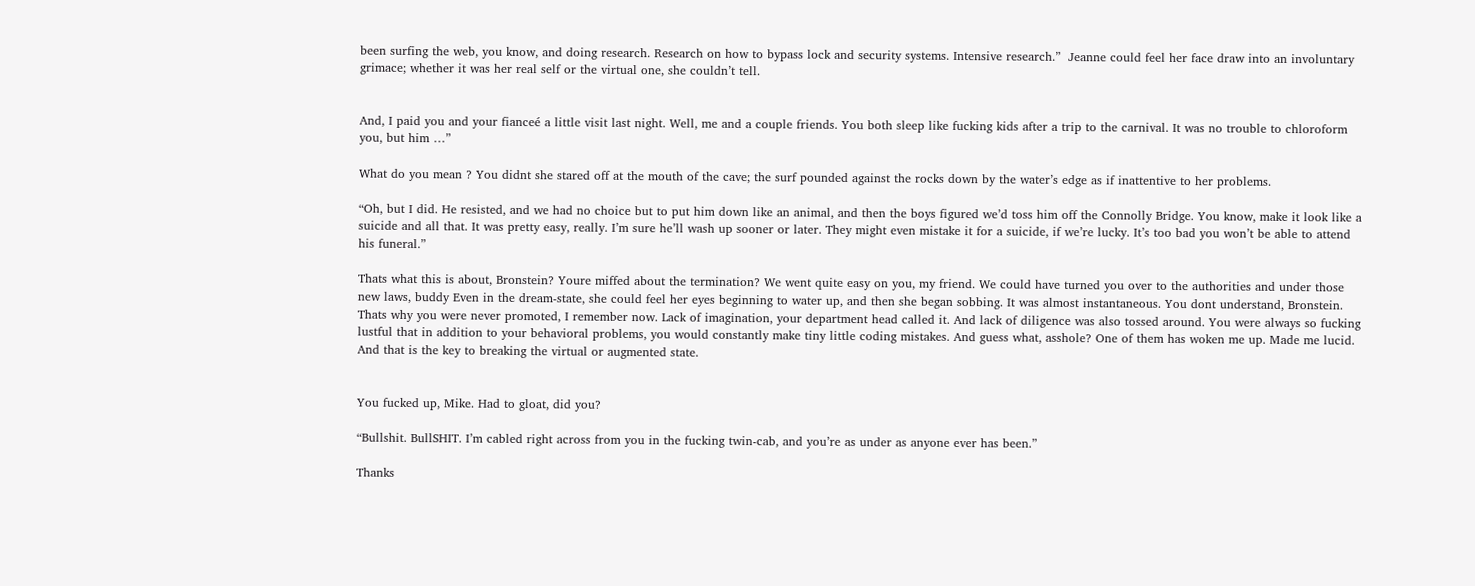been surfing the web, you know, and doing research. Research on how to bypass lock and security systems. Intensive research.”  Jeanne could feel her face draw into an involuntary grimace; whether it was her real self or the virtual one, she couldn’t tell.


And, I paid you and your fianceé a little visit last night. Well, me and a couple friends. You both sleep like fucking kids after a trip to the carnival. It was no trouble to chloroform you, but him …”

What do you mean ? You didnt she stared off at the mouth of the cave; the surf pounded against the rocks down by the water’s edge as if inattentive to her problems.

“Oh, but I did. He resisted, and we had no choice but to put him down like an animal, and then the boys figured we’d toss him off the Connolly Bridge. You know, make it look like a suicide and all that. It was pretty easy, really. I’m sure he’ll wash up sooner or later. They might even mistake it for a suicide, if we’re lucky. It’s too bad you won’t be able to attend his funeral.”

Thats what this is about, Bronstein? Youre miffed about the termination? We went quite easy on you, my friend. We could have turned you over to the authorities and under those new laws, buddy Even in the dream-state, she could feel her eyes beginning to water up, and then she began sobbing. It was almost instantaneous. You dont understand, Bronstein. Thats why you were never promoted, I remember now. Lack of imagination, your department head called it. And lack of diligence was also tossed around. You were always so fucking lustful that in addition to your behavioral problems, you would constantly make tiny little coding mistakes. And guess what, asshole? One of them has woken me up. Made me lucid. And that is the key to breaking the virtual or augmented state.


You fucked up, Mike. Had to gloat, did you?

“Bullshit. BullSHIT. I’m cabled right across from you in the fucking twin-cab, and you’re as under as anyone ever has been.”

Thanks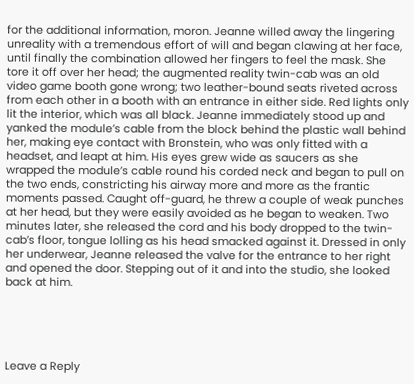for the additional information, moron. Jeanne willed away the lingering unreality with a tremendous effort of will and began clawing at her face, until finally the combination allowed her fingers to feel the mask. She tore it off over her head; the augmented reality twin-cab was an old video game booth gone wrong; two leather-bound seats riveted across from each other in a booth with an entrance in either side. Red lights only lit the interior, which was all black. Jeanne immediately stood up and yanked the module’s cable from the block behind the plastic wall behind her, making eye contact with Bronstein, who was only fitted with a headset, and leapt at him. His eyes grew wide as saucers as she wrapped the module’s cable round his corded neck and began to pull on the two ends, constricting his airway more and more as the frantic moments passed. Caught off-guard, he threw a couple of weak punches at her head, but they were easily avoided as he began to weaken. Two minutes later, she released the cord and his body dropped to the twin-cab’s floor, tongue lolling as his head smacked against it. Dressed in only her underwear, Jeanne released the valve for the entrance to her right and opened the door. Stepping out of it and into the studio, she looked back at him.





Leave a Reply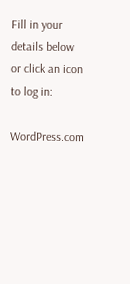Fill in your details below or click an icon to log in:

WordPress.com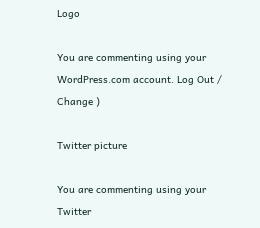Logo

You are commenting using your WordPress.com account. Log Out / Change )

Twitter picture

You are commenting using your Twitter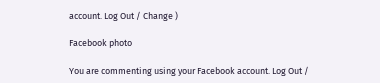account. Log Out / Change )

Facebook photo

You are commenting using your Facebook account. Log Out /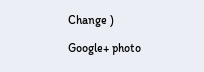Change )

Google+ photo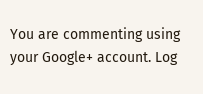You are commenting using your Google+ account. Log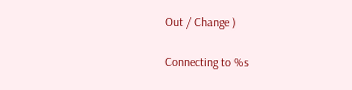Out / Change )

Connecting to %s